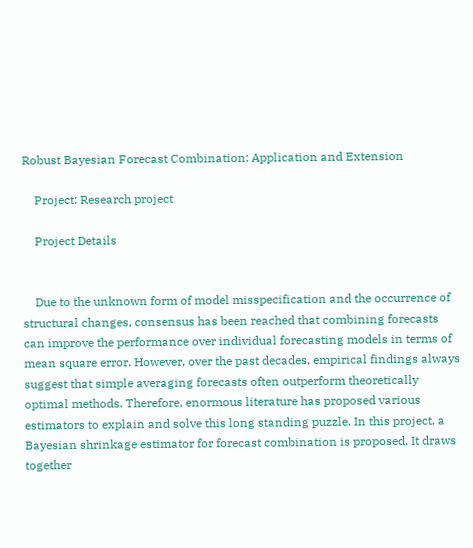Robust Bayesian Forecast Combination: Application and Extension

    Project: Research project

    Project Details


    Due to the unknown form of model misspecification and the occurrence of structural changes, consensus has been reached that combining forecasts can improve the performance over individual forecasting models in terms of mean square error. However, over the past decades, empirical findings always suggest that simple averaging forecasts often outperform theoretically optimal methods. Therefore, enormous literature has proposed various estimators to explain and solve this long standing puzzle. In this project, a Bayesian shrinkage estimator for forecast combination is proposed. It draws together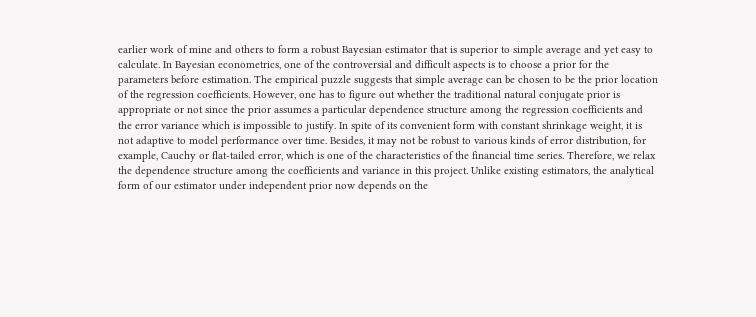earlier work of mine and others to form a robust Bayesian estimator that is superior to simple average and yet easy to calculate. In Bayesian econometrics, one of the controversial and difficult aspects is to choose a prior for the parameters before estimation. The empirical puzzle suggests that simple average can be chosen to be the prior location of the regression coefficients. However, one has to figure out whether the traditional natural conjugate prior is appropriate or not since the prior assumes a particular dependence structure among the regression coefficients and the error variance which is impossible to justify. In spite of its convenient form with constant shrinkage weight, it is not adaptive to model performance over time. Besides, it may not be robust to various kinds of error distribution, for example, Cauchy or flat-tailed error, which is one of the characteristics of the financial time series. Therefore, we relax the dependence structure among the coefficients and variance in this project. Unlike existing estimators, the analytical form of our estimator under independent prior now depends on the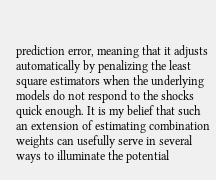prediction error, meaning that it adjusts automatically by penalizing the least square estimators when the underlying models do not respond to the shocks quick enough. It is my belief that such an extension of estimating combination weights can usefully serve in several ways to illuminate the potential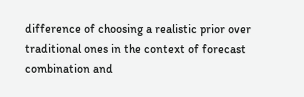difference of choosing a realistic prior over traditional ones in the context of forecast combination and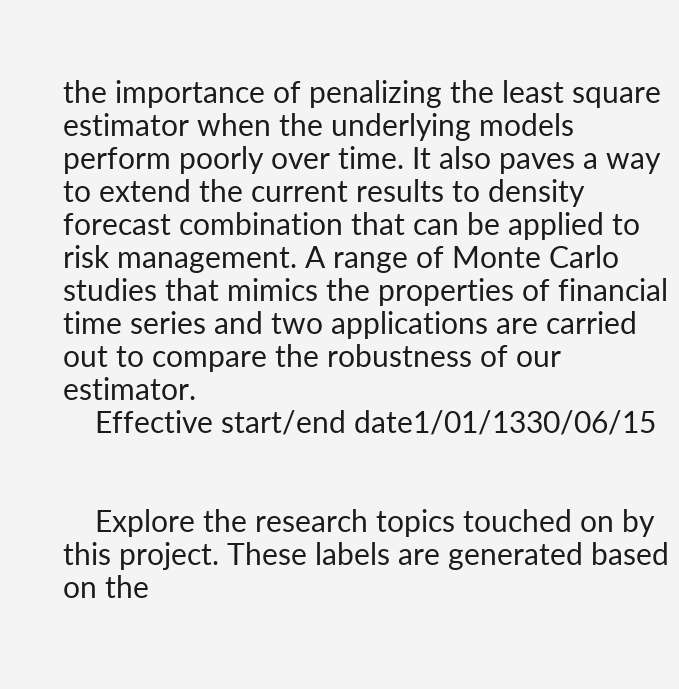the importance of penalizing the least square estimator when the underlying models perform poorly over time. It also paves a way to extend the current results to density forecast combination that can be applied to risk management. A range of Monte Carlo studies that mimics the properties of financial time series and two applications are carried out to compare the robustness of our estimator.
    Effective start/end date1/01/1330/06/15


    Explore the research topics touched on by this project. These labels are generated based on the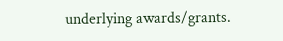underlying awards/grants.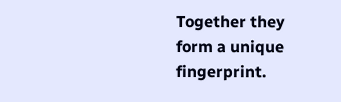Together they form a unique fingerprint.